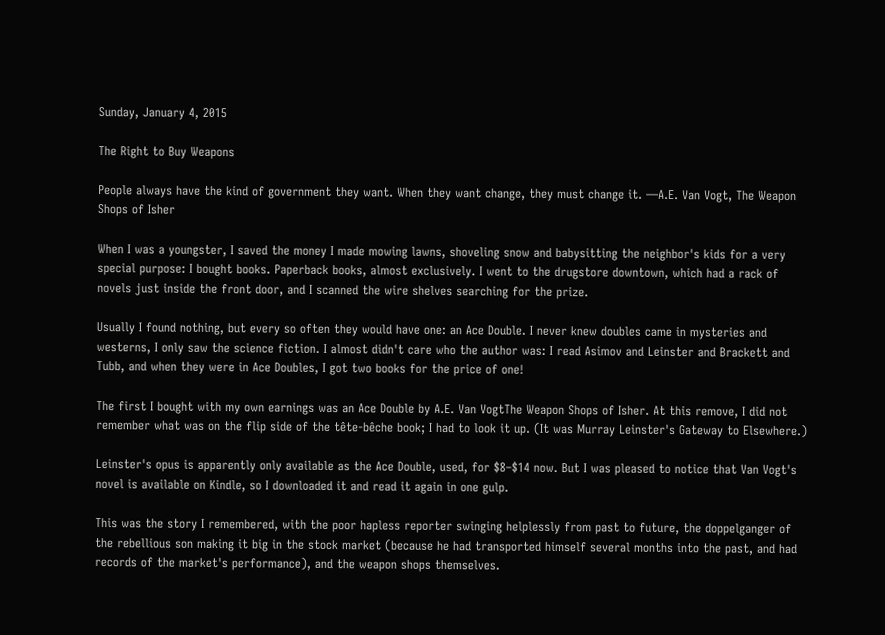Sunday, January 4, 2015

The Right to Buy Weapons

People always have the kind of government they want. When they want change, they must change it. —A.E. Van Vogt, The Weapon Shops of Isher

When I was a youngster, I saved the money I made mowing lawns, shoveling snow and babysitting the neighbor's kids for a very special purpose: I bought books. Paperback books, almost exclusively. I went to the drugstore downtown, which had a rack of novels just inside the front door, and I scanned the wire shelves searching for the prize.

Usually I found nothing, but every so often they would have one: an Ace Double. I never knew doubles came in mysteries and westerns, I only saw the science fiction. I almost didn't care who the author was: I read Asimov and Leinster and Brackett and Tubb, and when they were in Ace Doubles, I got two books for the price of one!

The first I bought with my own earnings was an Ace Double by A.E. Van VogtThe Weapon Shops of Isher. At this remove, I did not remember what was on the flip side of the tête-bêche book; I had to look it up. (It was Murray Leinster's Gateway to Elsewhere.)

Leinster's opus is apparently only available as the Ace Double, used, for $8–$14 now. But I was pleased to notice that Van Vogt's novel is available on Kindle, so I downloaded it and read it again in one gulp.

This was the story I remembered, with the poor hapless reporter swinging helplessly from past to future, the doppelganger of the rebellious son making it big in the stock market (because he had transported himself several months into the past, and had records of the market's performance), and the weapon shops themselves.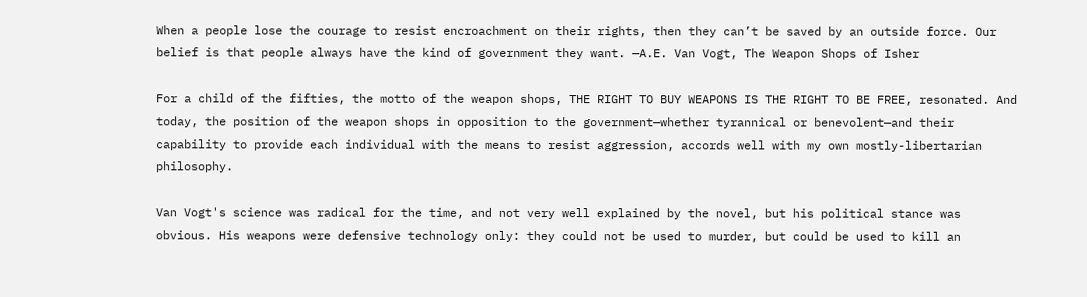When a people lose the courage to resist encroachment on their rights, then they can’t be saved by an outside force. Our belief is that people always have the kind of government they want. —A.E. Van Vogt, The Weapon Shops of Isher

For a child of the fifties, the motto of the weapon shops, THE RIGHT TO BUY WEAPONS IS THE RIGHT TO BE FREE, resonated. And today, the position of the weapon shops in opposition to the government—whether tyrannical or benevolent—and their capability to provide each individual with the means to resist aggression, accords well with my own mostly-libertarian philosophy.

Van Vogt's science was radical for the time, and not very well explained by the novel, but his political stance was obvious. His weapons were defensive technology only: they could not be used to murder, but could be used to kill an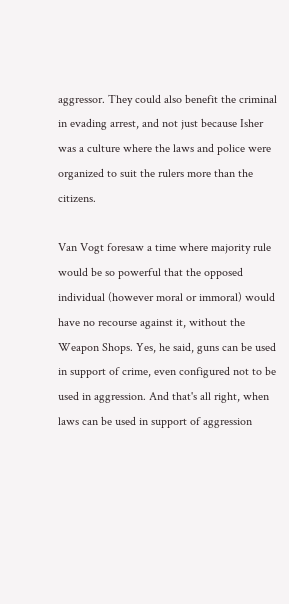aggressor. They could also benefit the criminal in evading arrest, and not just because Isher was a culture where the laws and police were organized to suit the rulers more than the citizens.

Van Vogt foresaw a time where majority rule would be so powerful that the opposed individual (however moral or immoral) would have no recourse against it, without the Weapon Shops. Yes, he said, guns can be used in support of crime, even configured not to be used in aggression. And that's all right, when laws can be used in support of aggression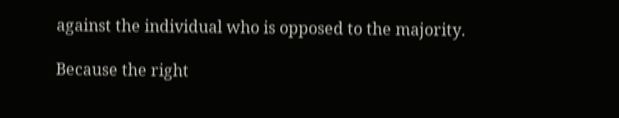against the individual who is opposed to the majority.

Because the right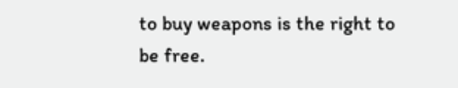to buy weapons is the right to be free.